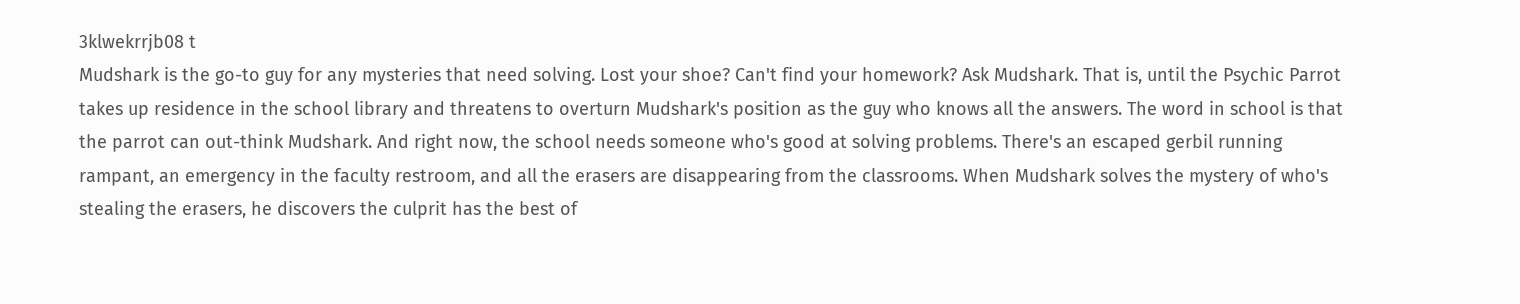3klwekrrjb08 t
Mudshark is the go-to guy for any mysteries that need solving. Lost your shoe? Can't find your homework? Ask Mudshark. That is, until the Psychic Parrot takes up residence in the school library and threatens to overturn Mudshark's position as the guy who knows all the answers. The word in school is that the parrot can out-think Mudshark. And right now, the school needs someone who's good at solving problems. There's an escaped gerbil running rampant, an emergency in the faculty restroom, and all the erasers are disappearing from the classrooms. When Mudshark solves the mystery of who's stealing the erasers, he discovers the culprit has the best of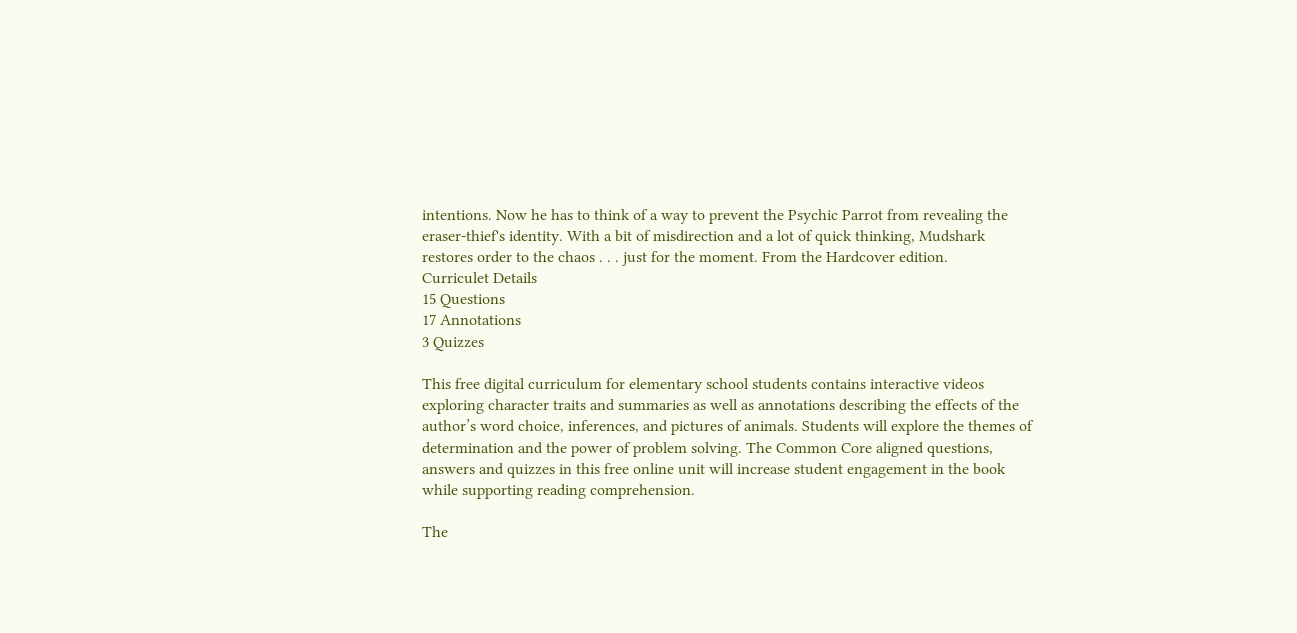intentions. Now he has to think of a way to prevent the Psychic Parrot from revealing the eraser-thief's identity. With a bit of misdirection and a lot of quick thinking, Mudshark restores order to the chaos . . . just for the moment. From the Hardcover edition.
Curriculet Details
15 Questions
17 Annotations
3 Quizzes

This free digital curriculum for elementary school students contains interactive videos exploring character traits and summaries as well as annotations describing the effects of the author’s word choice, inferences, and pictures of animals. Students will explore the themes of determination and the power of problem solving. The Common Core aligned questions, answers and quizzes in this free online unit will increase student engagement in the book while supporting reading comprehension.

The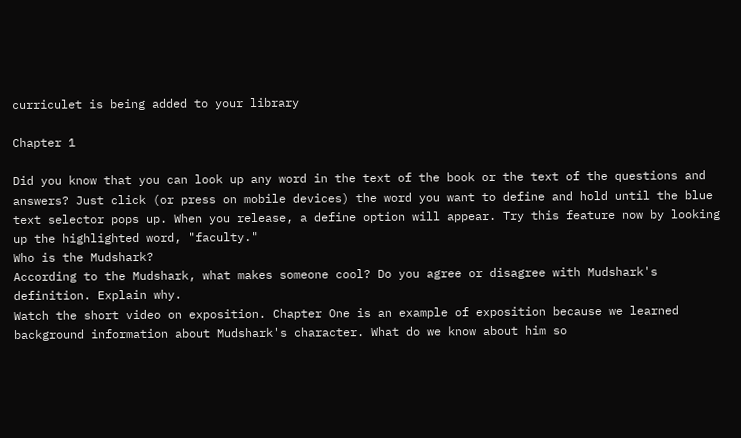curriculet is being added to your library

Chapter 1

Did you know that you can look up any word in the text of the book or the text of the questions and answers? Just click (or press on mobile devices) the word you want to define and hold until the blue text selector pops up. When you release, a define option will appear. Try this feature now by looking up the highlighted word, "faculty."
Who is the Mudshark?
According to the Mudshark, what makes someone cool? Do you agree or disagree with Mudshark's definition. Explain why.
Watch the short video on exposition. Chapter One is an example of exposition because we learned background information about Mudshark's character. What do we know about him so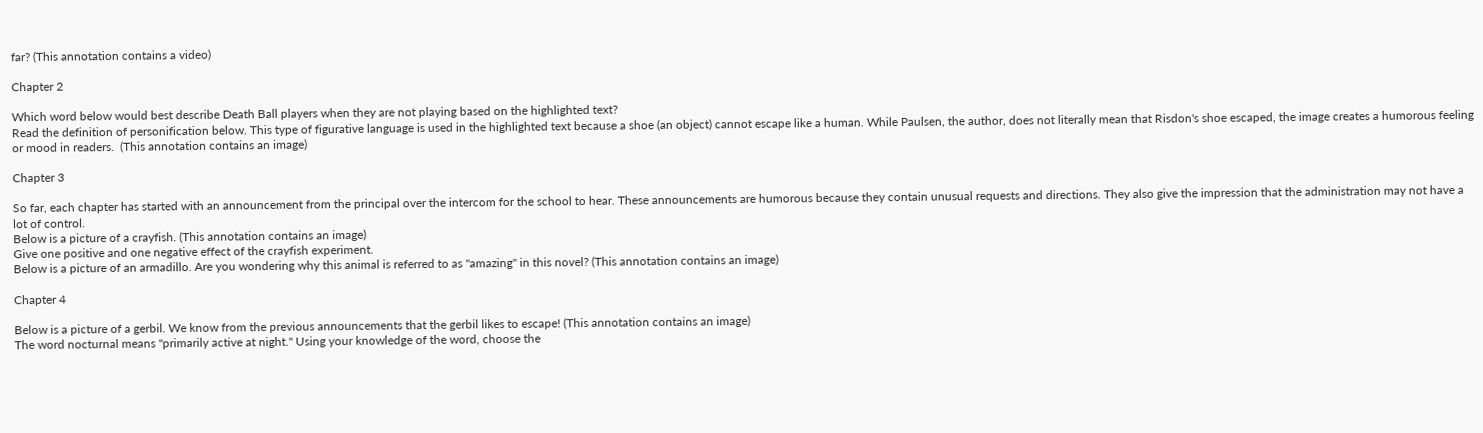far? (This annotation contains a video)

Chapter 2

Which word below would best describe Death Ball players when they are not playing based on the highlighted text?
Read the definition of personification below. This type of figurative language is used in the highlighted text because a shoe (an object) cannot escape like a human. While Paulsen, the author, does not literally mean that Risdon's shoe escaped, the image creates a humorous feeling or mood in readers.  (This annotation contains an image)

Chapter 3

So far, each chapter has started with an announcement from the principal over the intercom for the school to hear. These announcements are humorous because they contain unusual requests and directions. They also give the impression that the administration may not have a lot of control.
Below is a picture of a crayfish. (This annotation contains an image)
Give one positive and one negative effect of the crayfish experiment.
Below is a picture of an armadillo. Are you wondering why this animal is referred to as "amazing" in this novel? (This annotation contains an image)

Chapter 4

Below is a picture of a gerbil. We know from the previous announcements that the gerbil likes to escape! (This annotation contains an image)
The word nocturnal means "primarily active at night." Using your knowledge of the word, choose the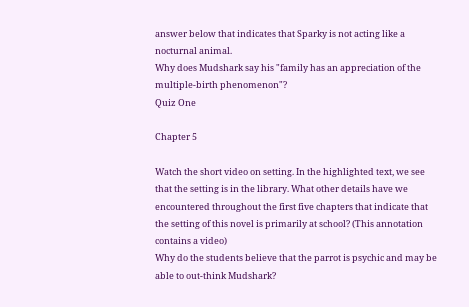answer below that indicates that Sparky is not acting like a nocturnal animal.
Why does Mudshark say his "family has an appreciation of the multiple-birth phenomenon"?
Quiz One

Chapter 5

Watch the short video on setting. In the highlighted text, we see that the setting is in the library. What other details have we encountered throughout the first five chapters that indicate that the setting of this novel is primarily at school? (This annotation contains a video)
Why do the students believe that the parrot is psychic and may be able to out-think Mudshark?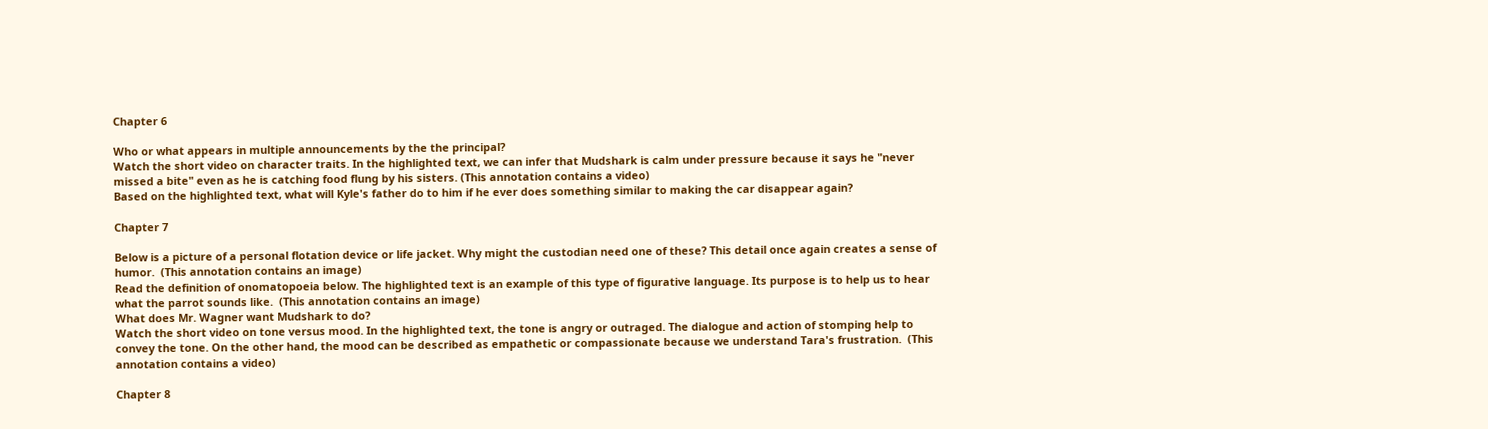Chapter 6

Who or what appears in multiple announcements by the the principal?
Watch the short video on character traits. In the highlighted text, we can infer that Mudshark is calm under pressure because it says he "never missed a bite" even as he is catching food flung by his sisters. (This annotation contains a video)
Based on the highlighted text, what will Kyle's father do to him if he ever does something similar to making the car disappear again?

Chapter 7

Below is a picture of a personal flotation device or life jacket. Why might the custodian need one of these? This detail once again creates a sense of humor.  (This annotation contains an image)
Read the definition of onomatopoeia below. The highlighted text is an example of this type of figurative language. Its purpose is to help us to hear what the parrot sounds like.  (This annotation contains an image)
What does Mr. Wagner want Mudshark to do?
Watch the short video on tone versus mood. In the highlighted text, the tone is angry or outraged. The dialogue and action of stomping help to convey the tone. On the other hand, the mood can be described as empathetic or compassionate because we understand Tara's frustration.  (This annotation contains a video)

Chapter 8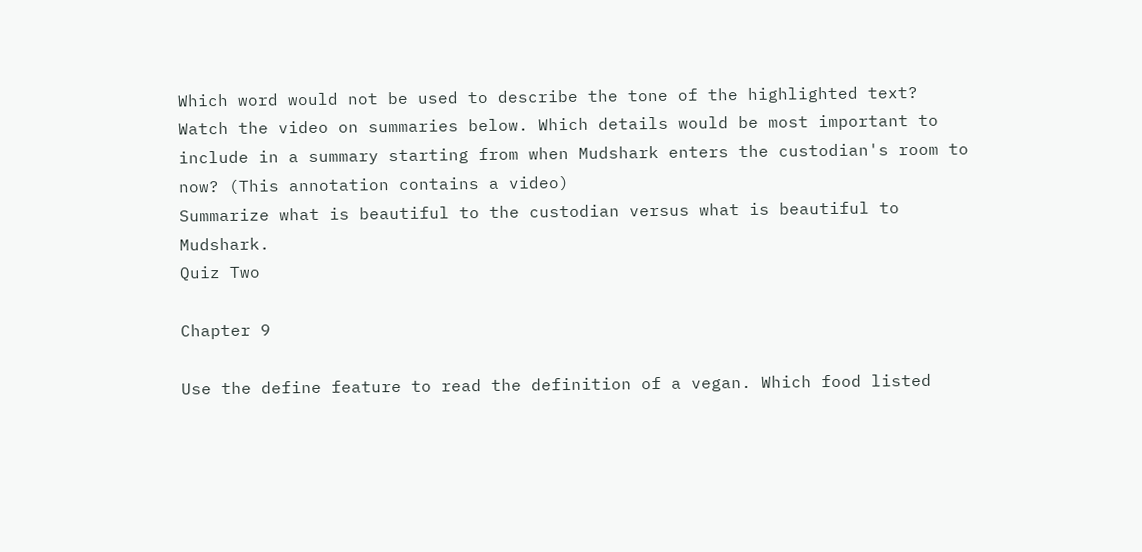Which word would not be used to describe the tone of the highlighted text?
Watch the video on summaries below. Which details would be most important to include in a summary starting from when Mudshark enters the custodian's room to now? (This annotation contains a video)
Summarize what is beautiful to the custodian versus what is beautiful to Mudshark.
Quiz Two

Chapter 9

Use the define feature to read the definition of a vegan. Which food listed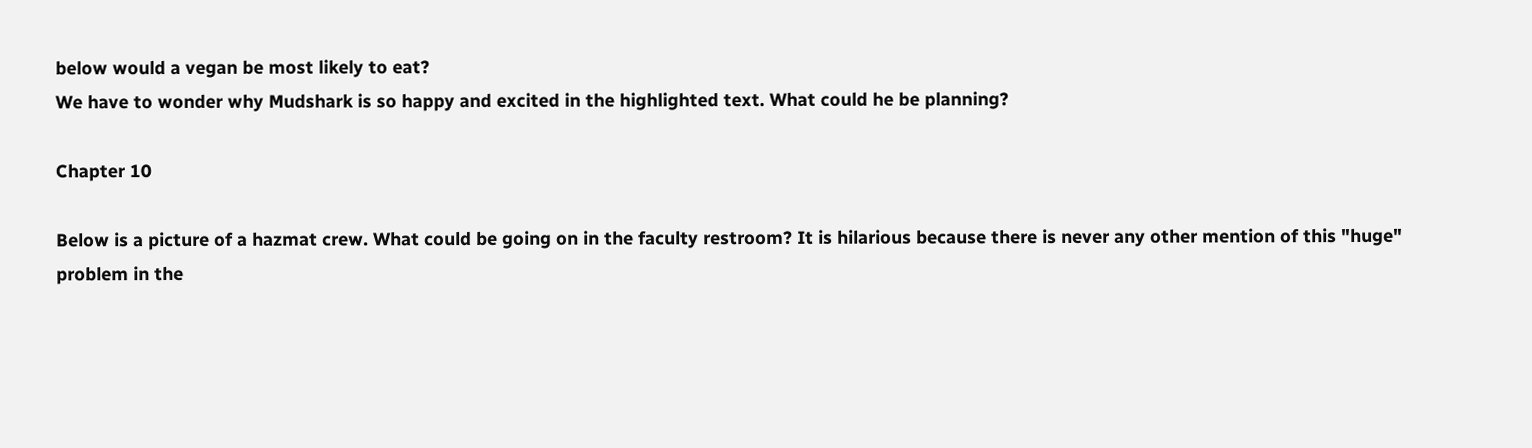below would a vegan be most likely to eat?
We have to wonder why Mudshark is so happy and excited in the highlighted text. What could he be planning?

Chapter 10

Below is a picture of a hazmat crew. What could be going on in the faculty restroom? It is hilarious because there is never any other mention of this "huge" problem in the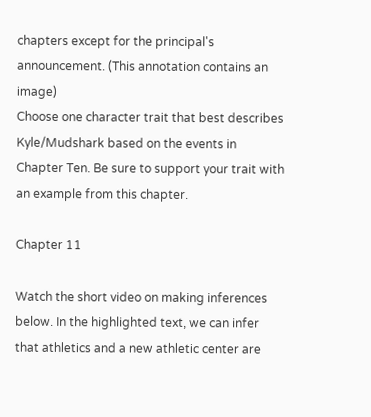chapters except for the principal's announcement. (This annotation contains an image)
Choose one character trait that best describes Kyle/Mudshark based on the events in Chapter Ten. Be sure to support your trait with an example from this chapter.

Chapter 11

Watch the short video on making inferences below. In the highlighted text, we can infer that athletics and a new athletic center are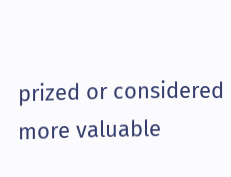prized or considered more valuable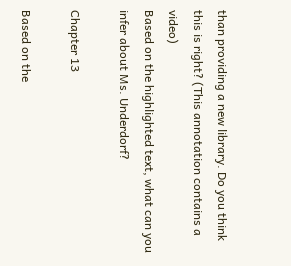than providing a new library. Do you think this is right? (This annotation contains a video)
Based on the highlighted text, what can you infer about Ms. Underdorf?

Chapter 13

Based on the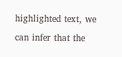highlighted text, we can infer that the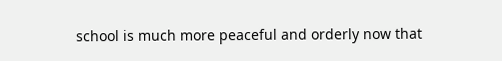school is much more peaceful and orderly now that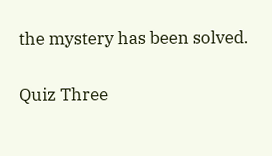the mystery has been solved.


Quiz Three